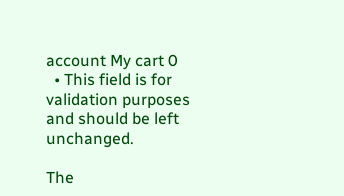account My cart 0
  • This field is for validation purposes and should be left unchanged.

The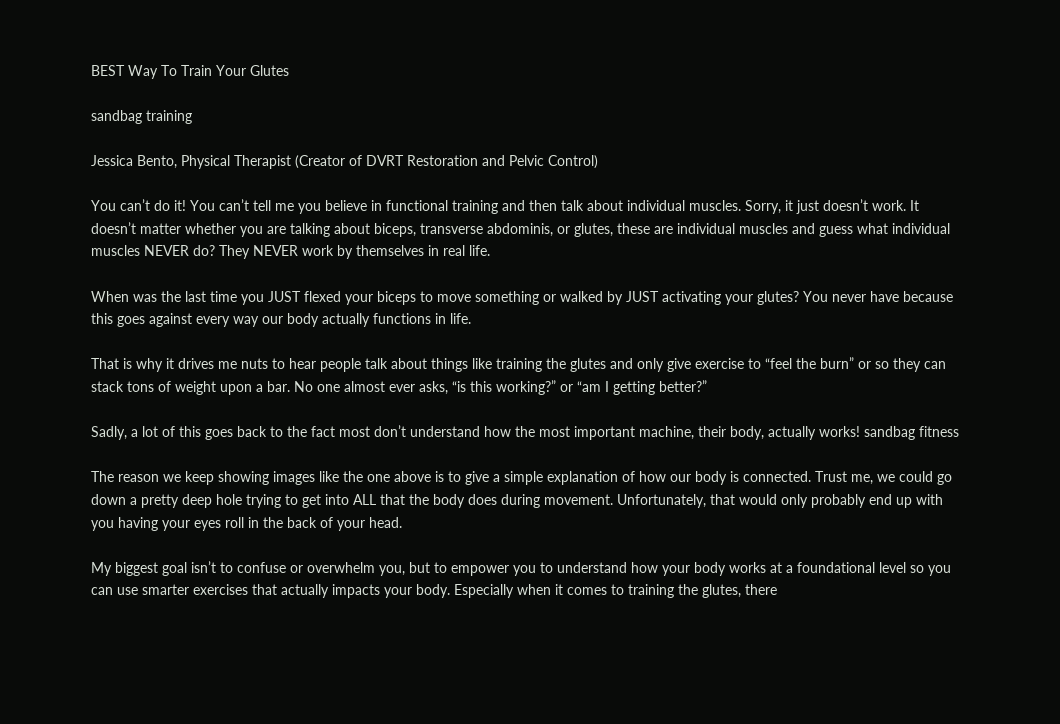BEST Way To Train Your Glutes

sandbag training

Jessica Bento, Physical Therapist (Creator of DVRT Restoration and Pelvic Control)

You can’t do it! You can’t tell me you believe in functional training and then talk about individual muscles. Sorry, it just doesn’t work. It doesn’t matter whether you are talking about biceps, transverse abdominis, or glutes, these are individual muscles and guess what individual muscles NEVER do? They NEVER work by themselves in real life.

When was the last time you JUST flexed your biceps to move something or walked by JUST activating your glutes? You never have because this goes against every way our body actually functions in life.

That is why it drives me nuts to hear people talk about things like training the glutes and only give exercise to “feel the burn” or so they can stack tons of weight upon a bar. No one almost ever asks, “is this working?” or “am I getting better?”

Sadly, a lot of this goes back to the fact most don’t understand how the most important machine, their body, actually works! sandbag fitness

The reason we keep showing images like the one above is to give a simple explanation of how our body is connected. Trust me, we could go down a pretty deep hole trying to get into ALL that the body does during movement. Unfortunately, that would only probably end up with you having your eyes roll in the back of your head.

My biggest goal isn’t to confuse or overwhelm you, but to empower you to understand how your body works at a foundational level so you can use smarter exercises that actually impacts your body. Especially when it comes to training the glutes, there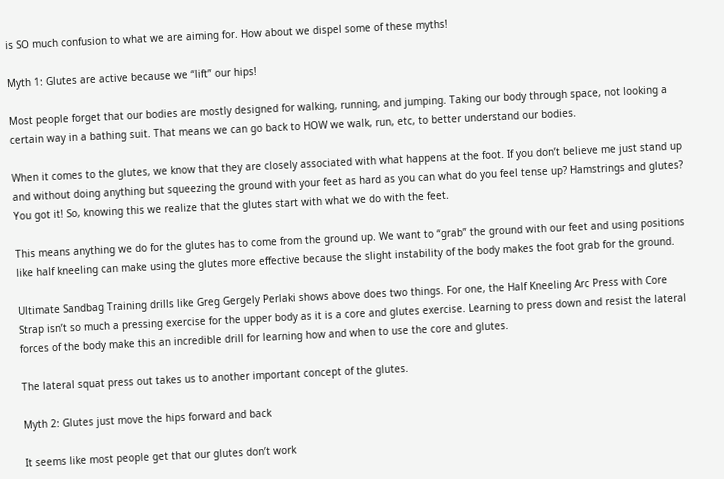is SO much confusion to what we are aiming for. How about we dispel some of these myths!

Myth 1: Glutes are active because we “lift” our hips!

Most people forget that our bodies are mostly designed for walking, running, and jumping. Taking our body through space, not looking a certain way in a bathing suit. That means we can go back to HOW we walk, run, etc, to better understand our bodies.

When it comes to the glutes, we know that they are closely associated with what happens at the foot. If you don’t believe me just stand up and without doing anything but squeezing the ground with your feet as hard as you can what do you feel tense up? Hamstrings and glutes? You got it! So, knowing this we realize that the glutes start with what we do with the feet.

This means anything we do for the glutes has to come from the ground up. We want to “grab” the ground with our feet and using positions like half kneeling can make using the glutes more effective because the slight instability of the body makes the foot grab for the ground.

Ultimate Sandbag Training drills like Greg Gergely Perlaki shows above does two things. For one, the Half Kneeling Arc Press with Core Strap isn’t so much a pressing exercise for the upper body as it is a core and glutes exercise. Learning to press down and resist the lateral forces of the body make this an incredible drill for learning how and when to use the core and glutes.

The lateral squat press out takes us to another important concept of the glutes.

Myth 2: Glutes just move the hips forward and back

It seems like most people get that our glutes don’t work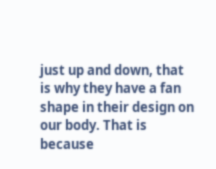just up and down, that is why they have a fan shape in their design on our body. That is because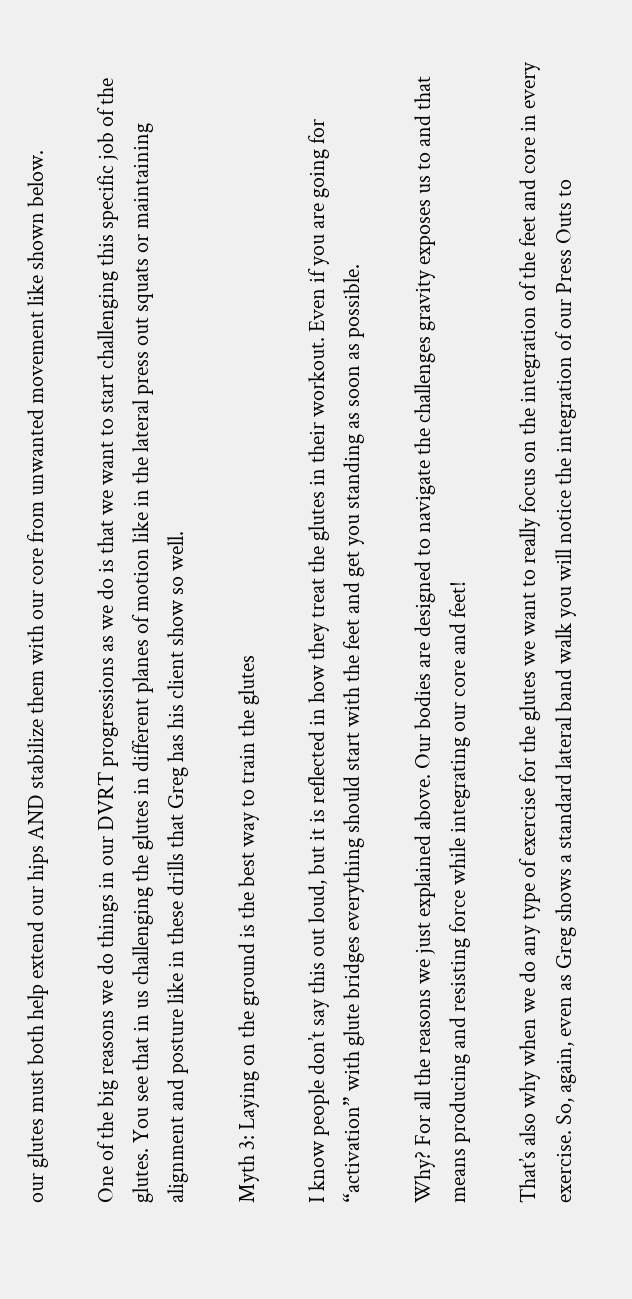our glutes must both help extend our hips AND stabilize them with our core from unwanted movement like shown below.

One of the big reasons we do things in our DVRT progressions as we do is that we want to start challenging this specific job of the glutes. You see that in us challenging the glutes in different planes of motion like in the lateral press out squats or maintaining alignment and posture like in these drills that Greg has his client show so well.

Myth 3: Laying on the ground is the best way to train the glutes

I know people don’t say this out loud, but it is reflected in how they treat the glutes in their workout. Even if you are going for “activation” with glute bridges everything should start with the feet and get you standing as soon as possible.

Why? For all the reasons we just explained above. Our bodies are designed to navigate the challenges gravity exposes us to and that means producing and resisting force while integrating our core and feet!

That’s also why when we do any type of exercise for the glutes we want to really focus on the integration of the feet and core in every exercise. So, again, even as Greg shows a standard lateral band walk you will notice the integration of our Press Outs to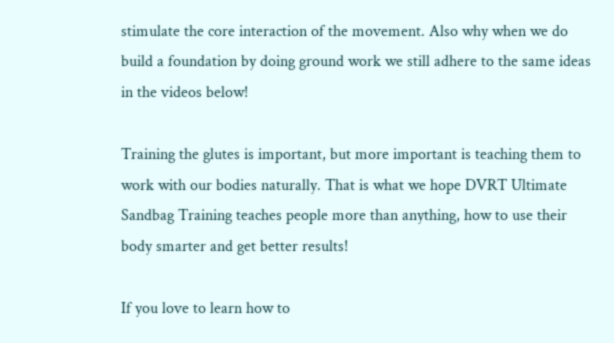stimulate the core interaction of the movement. Also why when we do build a foundation by doing ground work we still adhere to the same ideas in the videos below!

Training the glutes is important, but more important is teaching them to work with our bodies naturally. That is what we hope DVRT Ultimate Sandbag Training teaches people more than anything, how to use their body smarter and get better results!

If you love to learn how to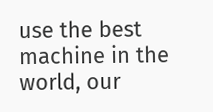use the best machine in the world, our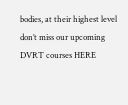bodies, at their highest level don’t miss our upcoming DVRT courses HERE